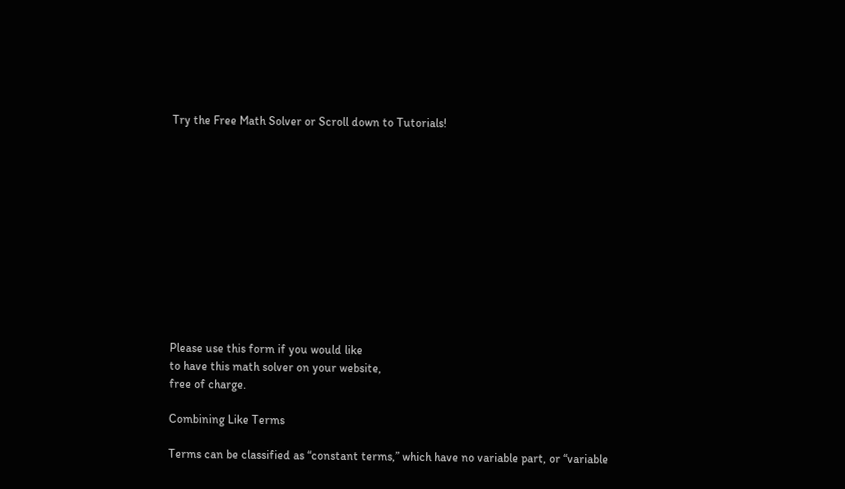Try the Free Math Solver or Scroll down to Tutorials!












Please use this form if you would like
to have this math solver on your website,
free of charge.

Combining Like Terms

Terms can be classified as “constant terms,” which have no variable part, or “variable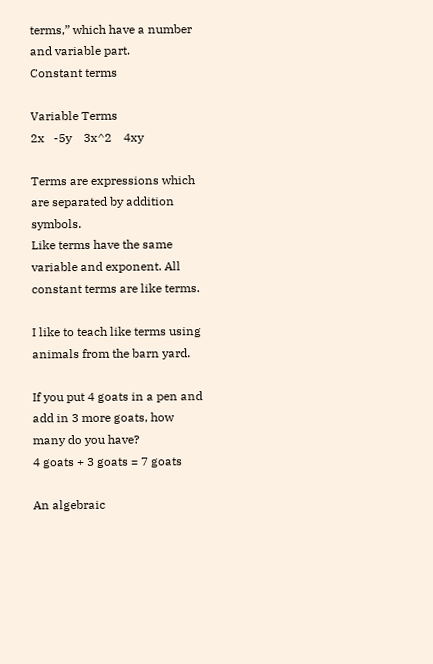terms,” which have a number and variable part.
Constant terms

Variable Terms
2x   -5y    3x^2    4xy

Terms are expressions which are separated by addition symbols.
Like terms have the same variable and exponent. All constant terms are like terms.

I like to teach like terms using animals from the barn yard.

If you put 4 goats in a pen and add in 3 more goats, how many do you have?
4 goats + 3 goats = 7 goats

An algebraic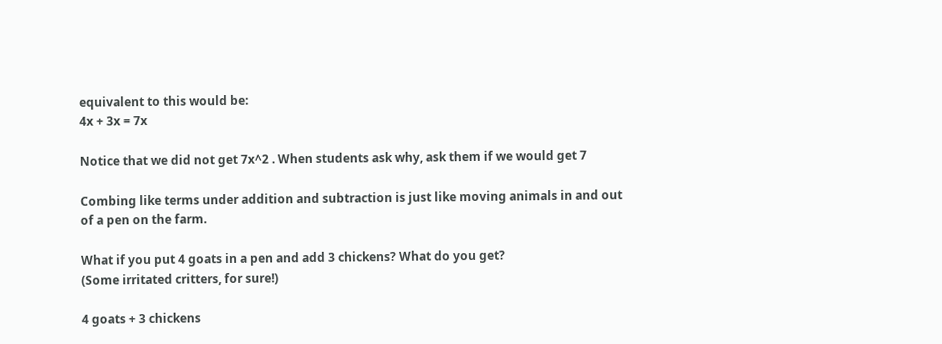equivalent to this would be:
4x + 3x = 7x

Notice that we did not get 7x^2 . When students ask why, ask them if we would get 7

Combing like terms under addition and subtraction is just like moving animals in and out
of a pen on the farm.

What if you put 4 goats in a pen and add 3 chickens? What do you get?
(Some irritated critters, for sure!)

4 goats + 3 chickens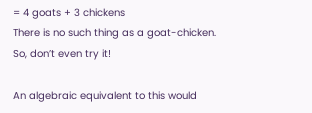= 4 goats + 3 chickens
There is no such thing as a goat-chicken. So, don’t even try it!

An algebraic equivalent to this would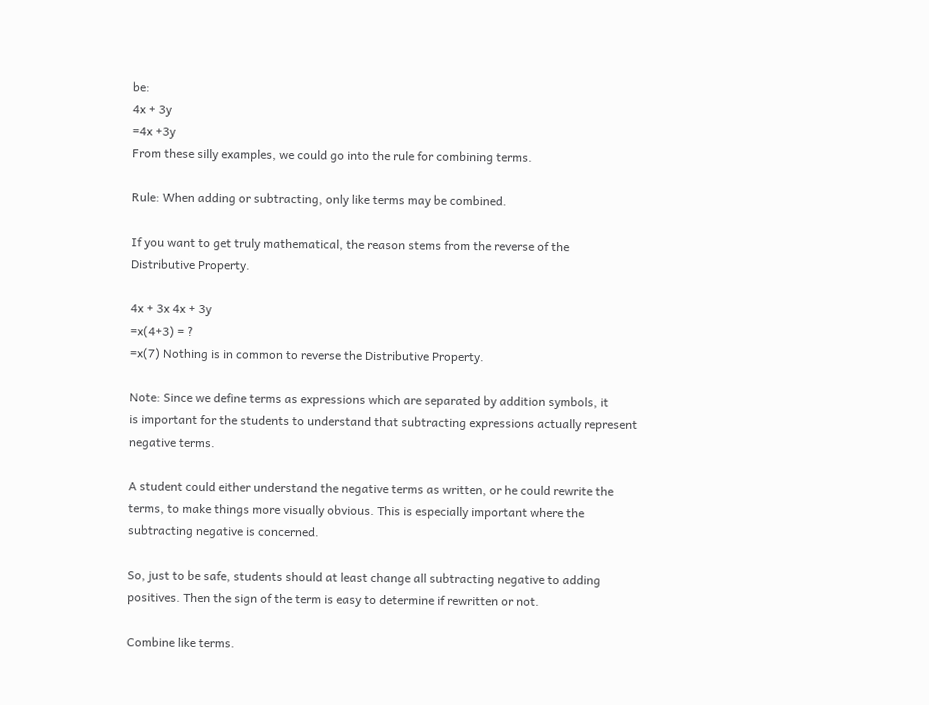be:
4x + 3y
=4x +3y
From these silly examples, we could go into the rule for combining terms.

Rule: When adding or subtracting, only like terms may be combined.

If you want to get truly mathematical, the reason stems from the reverse of the
Distributive Property.

4x + 3x 4x + 3y
=x(4+3) = ?
=x(7) Nothing is in common to reverse the Distributive Property.

Note: Since we define terms as expressions which are separated by addition symbols, it
is important for the students to understand that subtracting expressions actually represent
negative terms.

A student could either understand the negative terms as written, or he could rewrite the
terms, to make things more visually obvious. This is especially important where the
subtracting negative is concerned.

So, just to be safe, students should at least change all subtracting negative to adding
positives. Then the sign of the term is easy to determine if rewritten or not.

Combine like terms.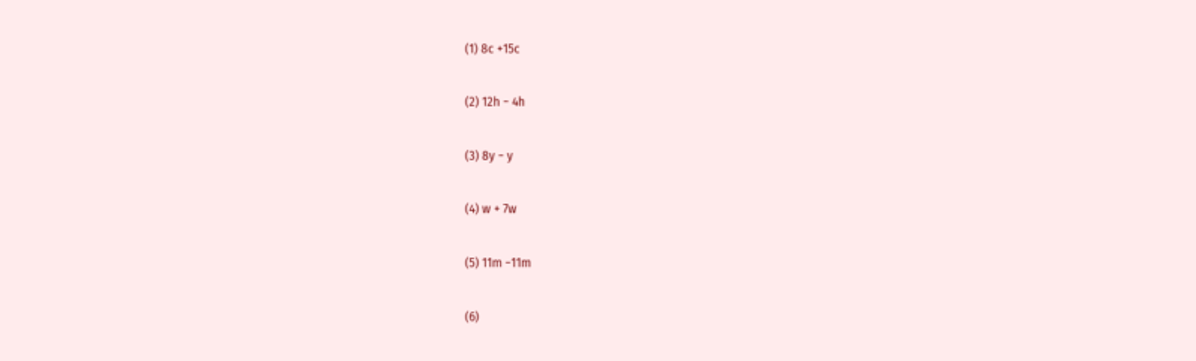(1) 8c +15c

(2) 12h − 4h

(3) 8y − y

(4) w + 7w

(5) 11m −11m

(6)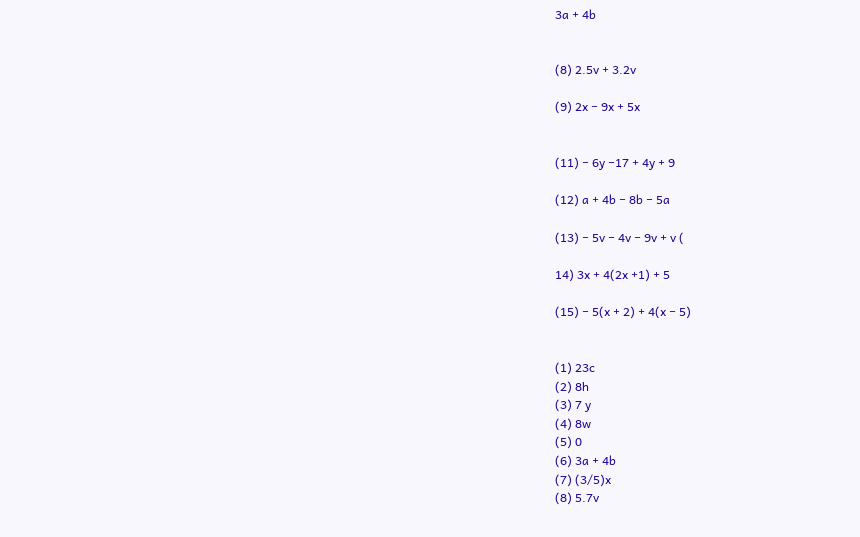3a + 4b


(8) 2.5v + 3.2v

(9) 2x − 9x + 5x


(11) − 6y −17 + 4y + 9

(12) a + 4b − 8b − 5a

(13) − 5v − 4v − 9v + v (

14) 3x + 4(2x +1) + 5

(15) − 5(x + 2) + 4(x − 5)


(1) 23c
(2) 8h
(3) 7 y
(4) 8w
(5) 0
(6) 3a + 4b
(7) (3/5)x
(8) 5.7v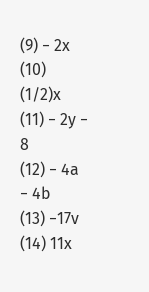(9) − 2x
(10) (1/2)x
(11) − 2y − 8
(12) − 4a − 4b
(13) −17v
(14) 11x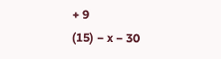+ 9
(15) − x − 30